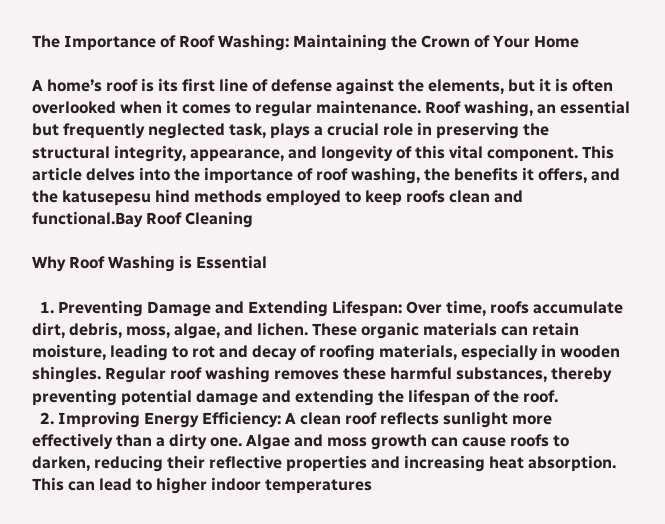The Importance of Roof Washing: Maintaining the Crown of Your Home

A home’s roof is its first line of defense against the elements, but it is often overlooked when it comes to regular maintenance. Roof washing, an essential but frequently neglected task, plays a crucial role in preserving the structural integrity, appearance, and longevity of this vital component. This article delves into the importance of roof washing, the benefits it offers, and the katusepesu hind methods employed to keep roofs clean and functional.Bay Roof Cleaning

Why Roof Washing is Essential

  1. Preventing Damage and Extending Lifespan: Over time, roofs accumulate dirt, debris, moss, algae, and lichen. These organic materials can retain moisture, leading to rot and decay of roofing materials, especially in wooden shingles. Regular roof washing removes these harmful substances, thereby preventing potential damage and extending the lifespan of the roof.
  2. Improving Energy Efficiency: A clean roof reflects sunlight more effectively than a dirty one. Algae and moss growth can cause roofs to darken, reducing their reflective properties and increasing heat absorption. This can lead to higher indoor temperatures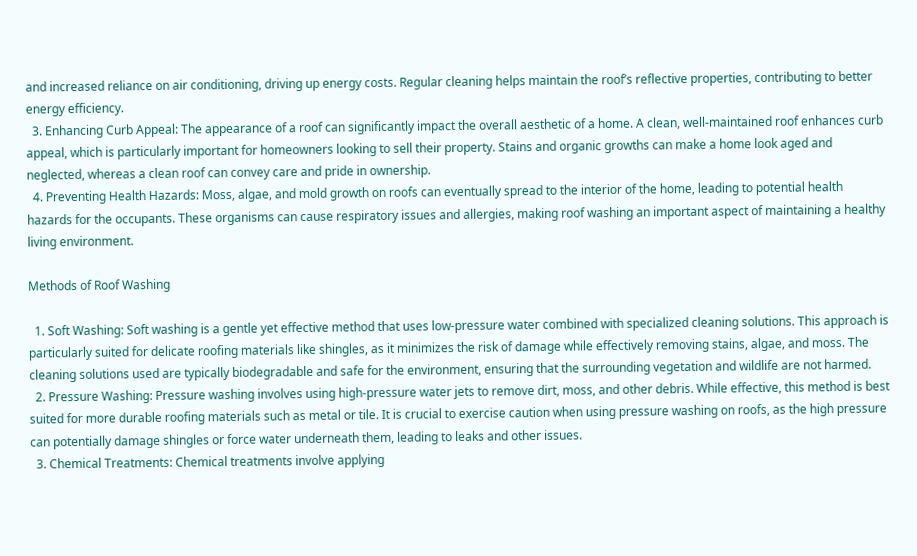and increased reliance on air conditioning, driving up energy costs. Regular cleaning helps maintain the roof’s reflective properties, contributing to better energy efficiency.
  3. Enhancing Curb Appeal: The appearance of a roof can significantly impact the overall aesthetic of a home. A clean, well-maintained roof enhances curb appeal, which is particularly important for homeowners looking to sell their property. Stains and organic growths can make a home look aged and neglected, whereas a clean roof can convey care and pride in ownership.
  4. Preventing Health Hazards: Moss, algae, and mold growth on roofs can eventually spread to the interior of the home, leading to potential health hazards for the occupants. These organisms can cause respiratory issues and allergies, making roof washing an important aspect of maintaining a healthy living environment.

Methods of Roof Washing

  1. Soft Washing: Soft washing is a gentle yet effective method that uses low-pressure water combined with specialized cleaning solutions. This approach is particularly suited for delicate roofing materials like shingles, as it minimizes the risk of damage while effectively removing stains, algae, and moss. The cleaning solutions used are typically biodegradable and safe for the environment, ensuring that the surrounding vegetation and wildlife are not harmed.
  2. Pressure Washing: Pressure washing involves using high-pressure water jets to remove dirt, moss, and other debris. While effective, this method is best suited for more durable roofing materials such as metal or tile. It is crucial to exercise caution when using pressure washing on roofs, as the high pressure can potentially damage shingles or force water underneath them, leading to leaks and other issues.
  3. Chemical Treatments: Chemical treatments involve applying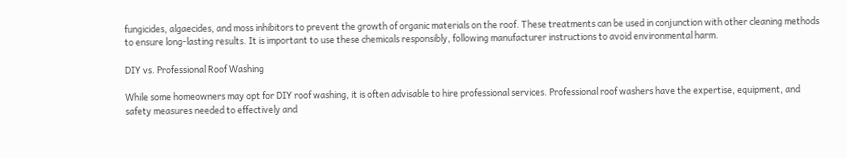fungicides, algaecides, and moss inhibitors to prevent the growth of organic materials on the roof. These treatments can be used in conjunction with other cleaning methods to ensure long-lasting results. It is important to use these chemicals responsibly, following manufacturer instructions to avoid environmental harm.

DIY vs. Professional Roof Washing

While some homeowners may opt for DIY roof washing, it is often advisable to hire professional services. Professional roof washers have the expertise, equipment, and safety measures needed to effectively and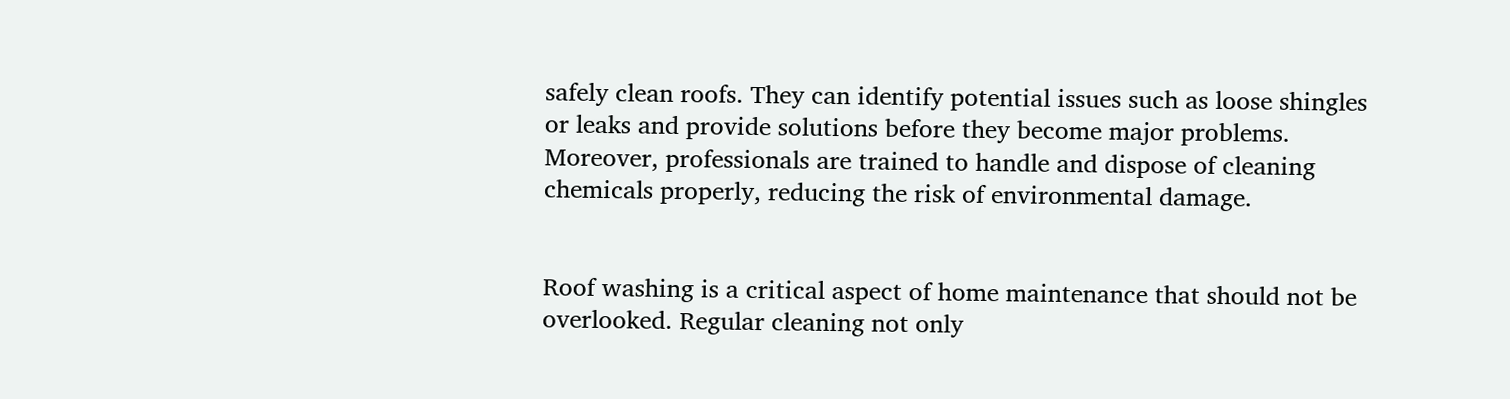safely clean roofs. They can identify potential issues such as loose shingles or leaks and provide solutions before they become major problems. Moreover, professionals are trained to handle and dispose of cleaning chemicals properly, reducing the risk of environmental damage.


Roof washing is a critical aspect of home maintenance that should not be overlooked. Regular cleaning not only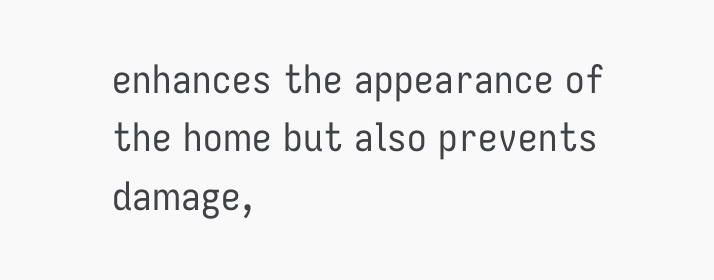enhances the appearance of the home but also prevents damage,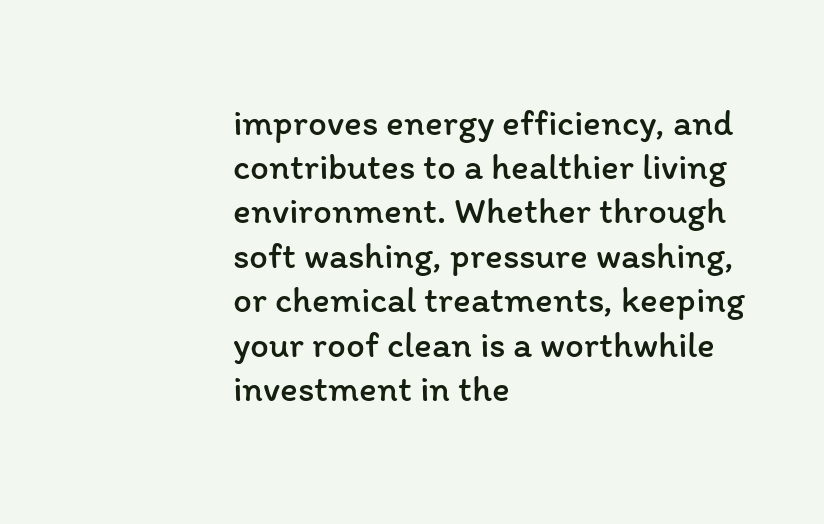improves energy efficiency, and contributes to a healthier living environment. Whether through soft washing, pressure washing, or chemical treatments, keeping your roof clean is a worthwhile investment in the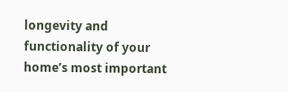longevity and functionality of your home’s most important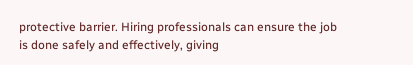protective barrier. Hiring professionals can ensure the job is done safely and effectively, giving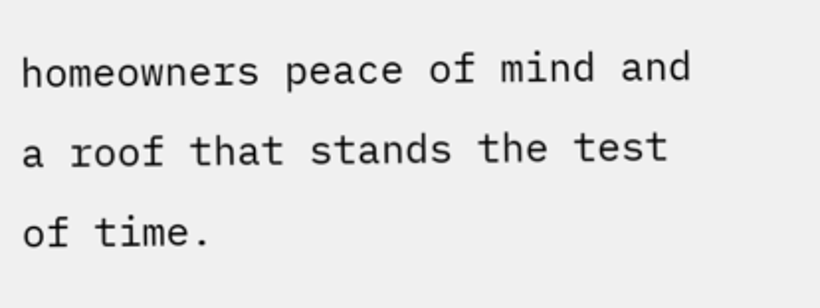homeowners peace of mind and a roof that stands the test of time.